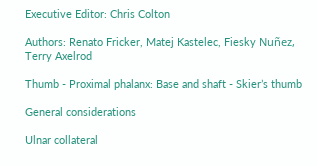Executive Editor: Chris Colton

Authors: Renato Fricker, Matej Kastelec, Fiesky Nuñez, Terry Axelrod

Thumb - Proximal phalanx: Base and shaft - Skier’s thumb

General considerations

Ulnar collateral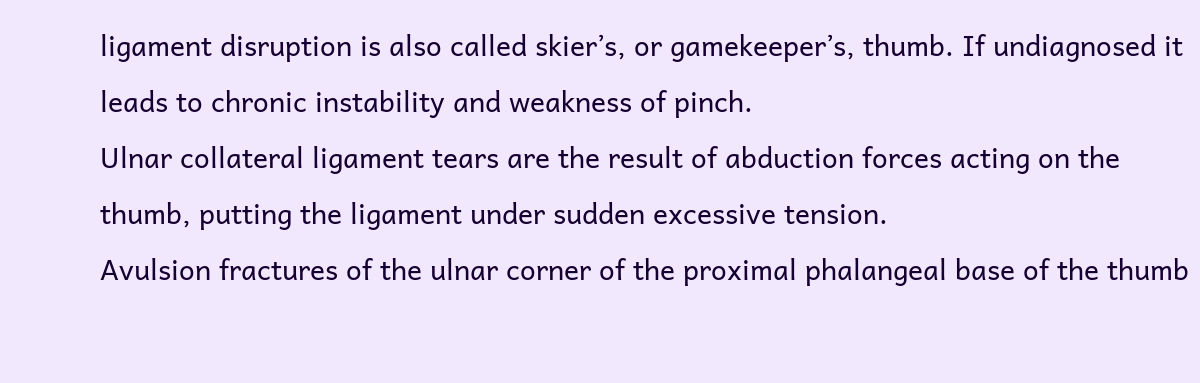ligament disruption is also called skier’s, or gamekeeper’s, thumb. If undiagnosed it leads to chronic instability and weakness of pinch.
Ulnar collateral ligament tears are the result of abduction forces acting on the thumb, putting the ligament under sudden excessive tension.
Avulsion fractures of the ulnar corner of the proximal phalangeal base of the thumb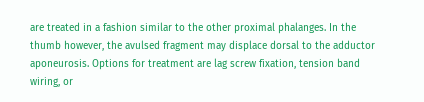are treated in a fashion similar to the other proximal phalanges. In the thumb however, the avulsed fragment may displace dorsal to the adductor aponeurosis. Options for treatment are lag screw fixation, tension band wiring, or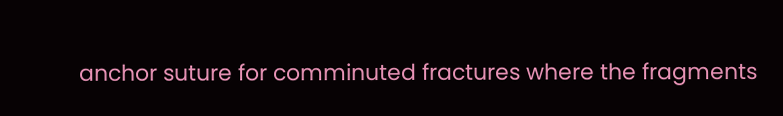anchor suture for comminuted fractures where the fragments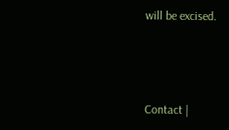will be excised.



Contact |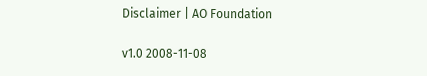Disclaimer | AO Foundation

v1.0 2008-11-08